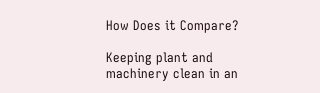How Does it Compare?

Keeping plant and machinery clean in an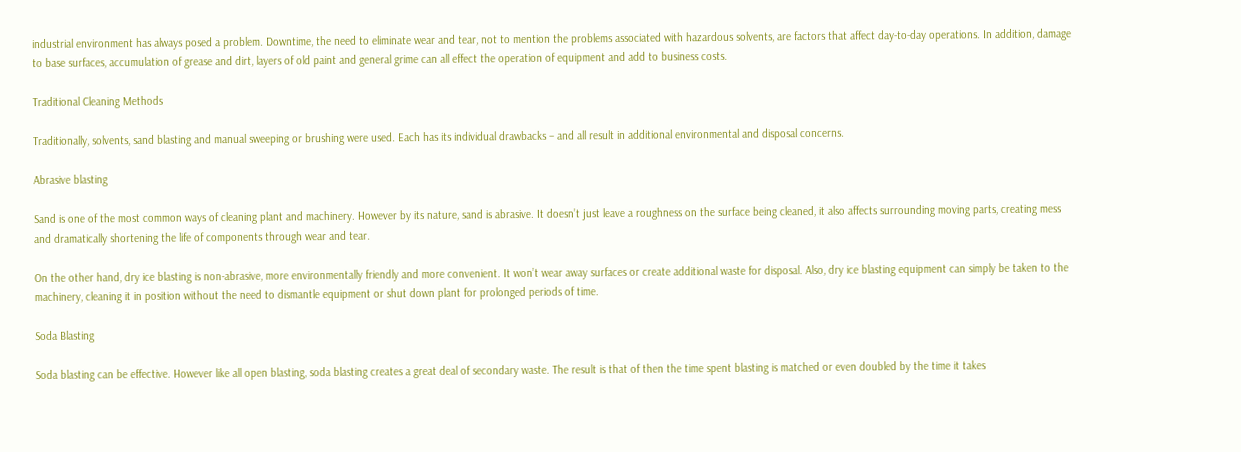industrial environment has always posed a problem. Downtime, the need to eliminate wear and tear, not to mention the problems associated with hazardous solvents, are factors that affect day-to-day operations. In addition, damage to base surfaces, accumulation of grease and dirt, layers of old paint and general grime can all effect the operation of equipment and add to business costs.

Traditional Cleaning Methods

Traditionally, solvents, sand blasting and manual sweeping or brushing were used. Each has its individual drawbacks – and all result in additional environmental and disposal concerns.

Abrasive blasting

Sand is one of the most common ways of cleaning plant and machinery. However by its nature, sand is abrasive. It doesn’t just leave a roughness on the surface being cleaned, it also affects surrounding moving parts, creating mess and dramatically shortening the life of components through wear and tear.

On the other hand, dry ice blasting is non-abrasive, more environmentally friendly and more convenient. It won’t wear away surfaces or create additional waste for disposal. Also, dry ice blasting equipment can simply be taken to the machinery, cleaning it in position without the need to dismantle equipment or shut down plant for prolonged periods of time.

Soda Blasting

Soda blasting can be effective. However like all open blasting, soda blasting creates a great deal of secondary waste. The result is that of then the time spent blasting is matched or even doubled by the time it takes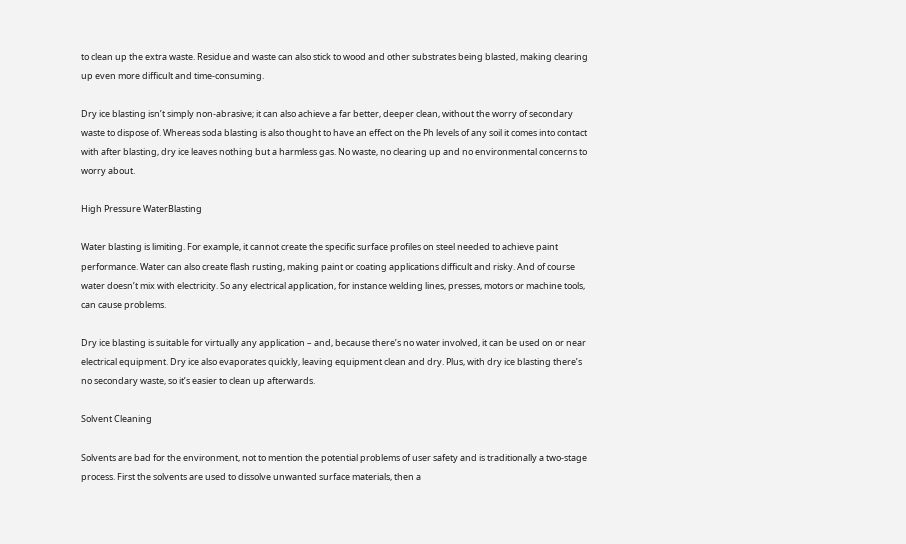to clean up the extra waste. Residue and waste can also stick to wood and other substrates being blasted, making clearing up even more difficult and time-consuming.

Dry ice blasting isn’t simply non-abrasive; it can also achieve a far better, deeper clean, without the worry of secondary waste to dispose of. Whereas soda blasting is also thought to have an effect on the Ph levels of any soil it comes into contact with after blasting, dry ice leaves nothing but a harmless gas. No waste, no clearing up and no environmental concerns to worry about.

High Pressure WaterBlasting

Water blasting is limiting. For example, it cannot create the specific surface profiles on steel needed to achieve paint performance. Water can also create flash rusting, making paint or coating applications difficult and risky. And of course water doesn’t mix with electricity. So any electrical application, for instance welding lines, presses, motors or machine tools, can cause problems.

Dry ice blasting is suitable for virtually any application – and, because there’s no water involved, it can be used on or near electrical equipment. Dry ice also evaporates quickly, leaving equipment clean and dry. Plus, with dry ice blasting there’s no secondary waste, so it’s easier to clean up afterwards.

Solvent Cleaning

Solvents are bad for the environment, not to mention the potential problems of user safety and is traditionally a two-stage process. First the solvents are used to dissolve unwanted surface materials, then a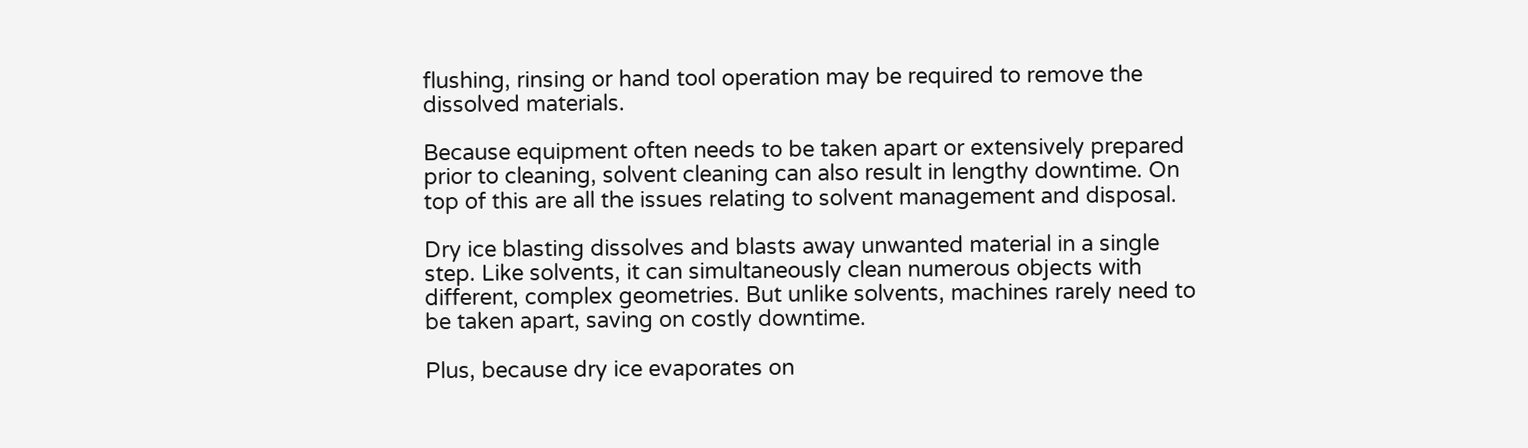flushing, rinsing or hand tool operation may be required to remove the dissolved materials.

Because equipment often needs to be taken apart or extensively prepared prior to cleaning, solvent cleaning can also result in lengthy downtime. On top of this are all the issues relating to solvent management and disposal.

Dry ice blasting dissolves and blasts away unwanted material in a single step. Like solvents, it can simultaneously clean numerous objects with different, complex geometries. But unlike solvents, machines rarely need to be taken apart, saving on costly downtime.

Plus, because dry ice evaporates on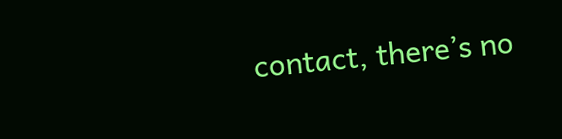contact, there’s no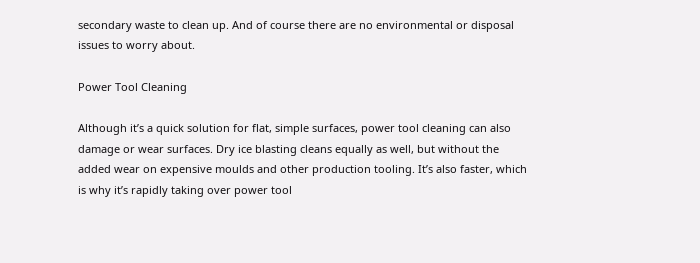secondary waste to clean up. And of course there are no environmental or disposal issues to worry about.

Power Tool Cleaning

Although it’s a quick solution for flat, simple surfaces, power tool cleaning can also damage or wear surfaces. Dry ice blasting cleans equally as well, but without the added wear on expensive moulds and other production tooling. It’s also faster, which is why it’s rapidly taking over power tool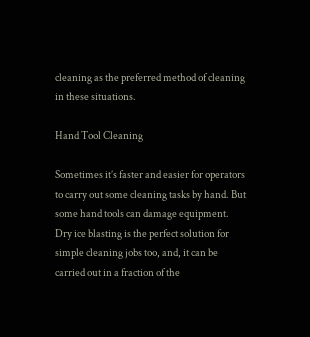cleaning as the preferred method of cleaning in these situations.

Hand Tool Cleaning

Sometimes it’s faster and easier for operators to carry out some cleaning tasks by hand. But some hand tools can damage equipment. Dry ice blasting is the perfect solution for simple cleaning jobs too, and, it can be carried out in a fraction of the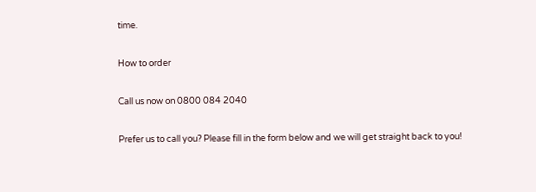time.

How to order

Call us now on 0800 084 2040

Prefer us to call you? Please fill in the form below and we will get straight back to you!